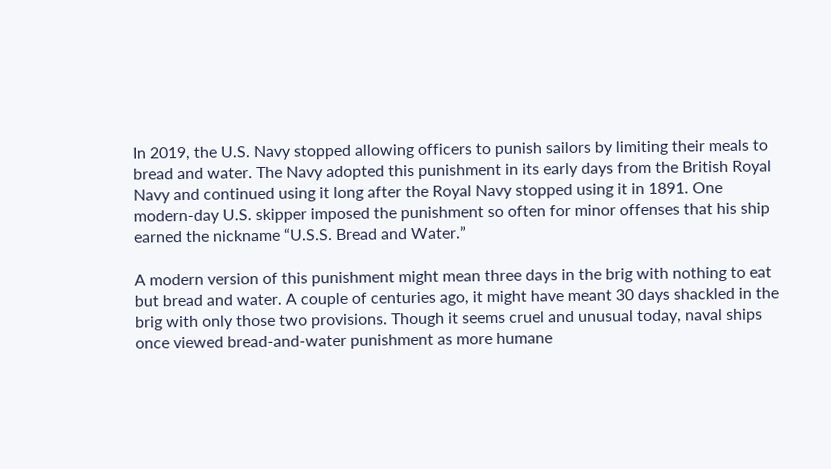In 2019, the U.S. Navy stopped allowing officers to punish sailors by limiting their meals to bread and water. The Navy adopted this punishment in its early days from the British Royal Navy and continued using it long after the Royal Navy stopped using it in 1891. One modern-day U.S. skipper imposed the punishment so often for minor offenses that his ship earned the nickname “U.S.S. Bread and Water.”

A modern version of this punishment might mean three days in the brig with nothing to eat but bread and water. A couple of centuries ago, it might have meant 30 days shackled in the brig with only those two provisions. Though it seems cruel and unusual today, naval ships once viewed bread-and-water punishment as more humane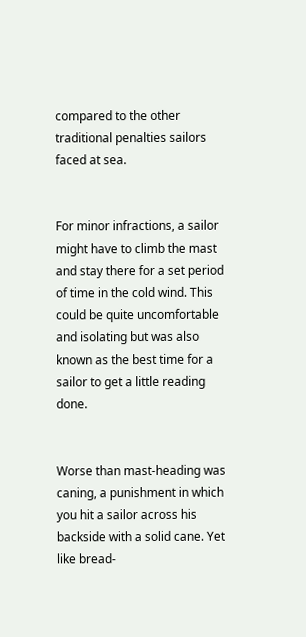compared to the other traditional penalties sailors faced at sea.


For minor infractions, a sailor might have to climb the mast and stay there for a set period of time in the cold wind. This could be quite uncomfortable and isolating but was also known as the best time for a sailor to get a little reading done.


Worse than mast-heading was caning, a punishment in which you hit a sailor across his backside with a solid cane. Yet like bread-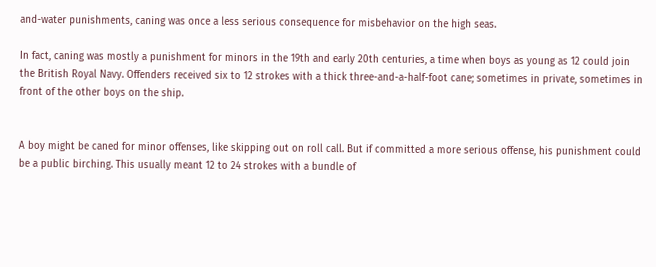and-water punishments, caning was once a less serious consequence for misbehavior on the high seas.

In fact, caning was mostly a punishment for minors in the 19th and early 20th centuries, a time when boys as young as 12 could join the British Royal Navy. Offenders received six to 12 strokes with a thick three-and-a-half-foot cane; sometimes in private, sometimes in front of the other boys on the ship.


A boy might be caned for minor offenses, like skipping out on roll call. But if committed a more serious offense, his punishment could be a public birching. This usually meant 12 to 24 strokes with a bundle of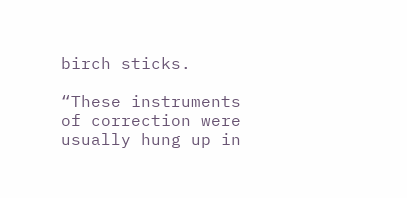birch sticks.

“These instruments of correction were usually hung up in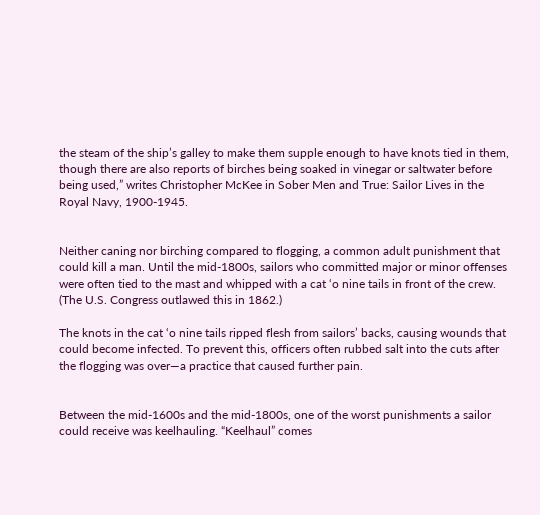the steam of the ship’s galley to make them supple enough to have knots tied in them, though there are also reports of birches being soaked in vinegar or saltwater before being used,” writes Christopher McKee in Sober Men and True: Sailor Lives in the Royal Navy, 1900-1945.


Neither caning nor birching compared to flogging, a common adult punishment that could kill a man. Until the mid-1800s, sailors who committed major or minor offenses were often tied to the mast and whipped with a cat ‘o nine tails in front of the crew. (The U.S. Congress outlawed this in 1862.)

The knots in the cat ‘o nine tails ripped flesh from sailors’ backs, causing wounds that could become infected. To prevent this, officers often rubbed salt into the cuts after the flogging was over—a practice that caused further pain.


Between the mid-1600s and the mid-1800s, one of the worst punishments a sailor could receive was keelhauling. “Keelhaul” comes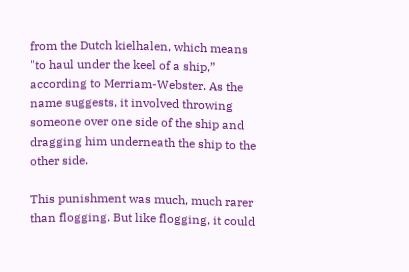from the Dutch kielhalen, which means "to haul under the keel of a ship,” according to Merriam-Webster. As the name suggests, it involved throwing someone over one side of the ship and dragging him underneath the ship to the other side.

This punishment was much, much rarer than flogging. But like flogging, it could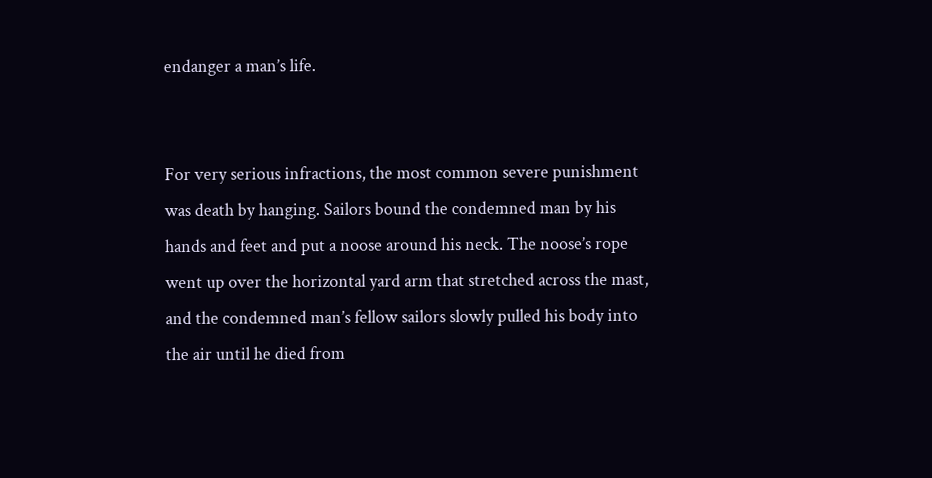endanger a man’s life.


For very serious infractions, the most common severe punishment was death by hanging. Sailors bound the condemned man by his hands and feet and put a noose around his neck. The noose’s rope went up over the horizontal yard arm that stretched across the mast, and the condemned man’s fellow sailors slowly pulled his body into the air until he died from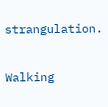strangulation.

Walking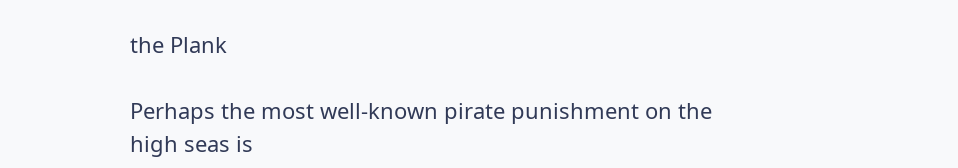the Plank

Perhaps the most well-known pirate punishment on the high seas is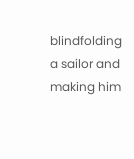blindfolding a sailor and making him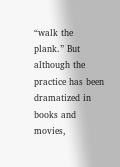“walk the plank.” But although the practice has been dramatized in books and movies,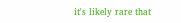it's likely rare that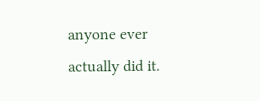anyone ever actually did it.